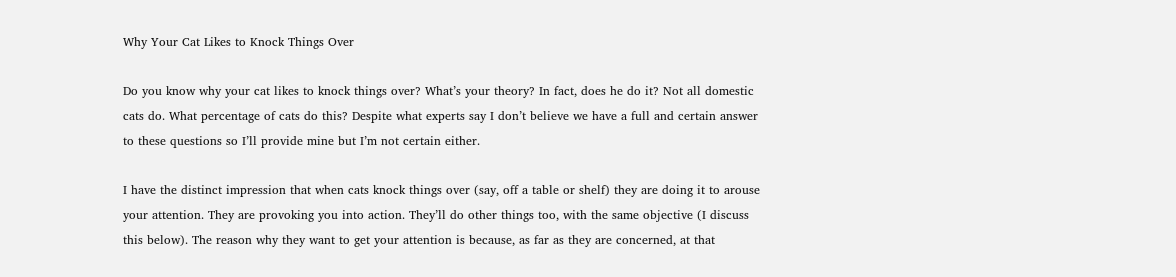Why Your Cat Likes to Knock Things Over

Do you know why your cat likes to knock things over? What’s your theory? In fact, does he do it? Not all domestic cats do. What percentage of cats do this? Despite what experts say I don’t believe we have a full and certain answer to these questions so I’ll provide mine but I’m not certain either.

I have the distinct impression that when cats knock things over (say, off a table or shelf) they are doing it to arouse your attention. They are provoking you into action. They’ll do other things too, with the same objective (I discuss this below). The reason why they want to get your attention is because, as far as they are concerned, at that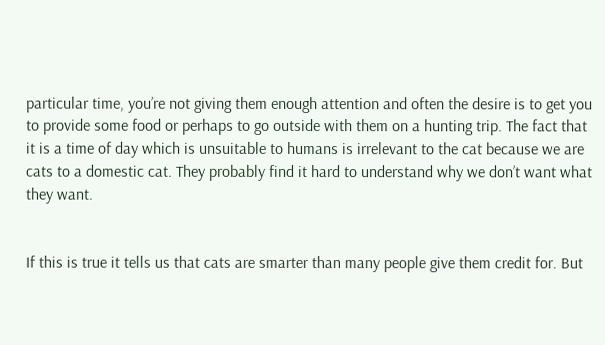particular time, you’re not giving them enough attention and often the desire is to get you to provide some food or perhaps to go outside with them on a hunting trip. The fact that it is a time of day which is unsuitable to humans is irrelevant to the cat because we are cats to a domestic cat. They probably find it hard to understand why we don’t want what they want.


If this is true it tells us that cats are smarter than many people give them credit for. But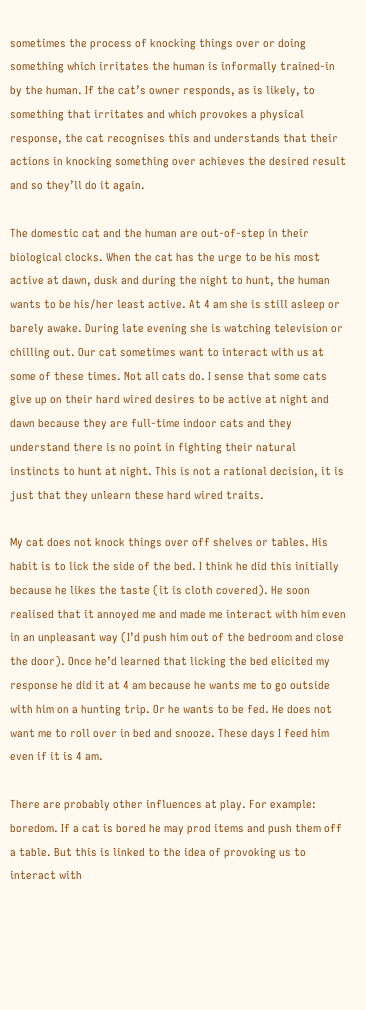sometimes the process of knocking things over or doing something which irritates the human is informally trained-in by the human. If the cat’s owner responds, as is likely, to something that irritates and which provokes a physical response, the cat recognises this and understands that their actions in knocking something over achieves the desired result and so they’ll do it again.

The domestic cat and the human are out-of-step in their biological clocks. When the cat has the urge to be his most active at dawn, dusk and during the night to hunt, the human wants to be his/her least active. At 4 am she is still asleep or barely awake. During late evening she is watching television or chilling out. Our cat sometimes want to interact with us at some of these times. Not all cats do. I sense that some cats give up on their hard wired desires to be active at night and dawn because they are full-time indoor cats and they understand there is no point in fighting their natural instincts to hunt at night. This is not a rational decision, it is just that they unlearn these hard wired traits.

My cat does not knock things over off shelves or tables. His habit is to lick the side of the bed. I think he did this initially because he likes the taste (it is cloth covered). He soon realised that it annoyed me and made me interact with him even in an unpleasant way (I’d push him out of the bedroom and close the door). Once he’d learned that licking the bed elicited my response he did it at 4 am because he wants me to go outside with him on a hunting trip. Or he wants to be fed. He does not want me to roll over in bed and snooze. These days I feed him even if it is 4 am.

There are probably other influences at play. For example: boredom. If a cat is bored he may prod items and push them off a table. But this is linked to the idea of provoking us to interact with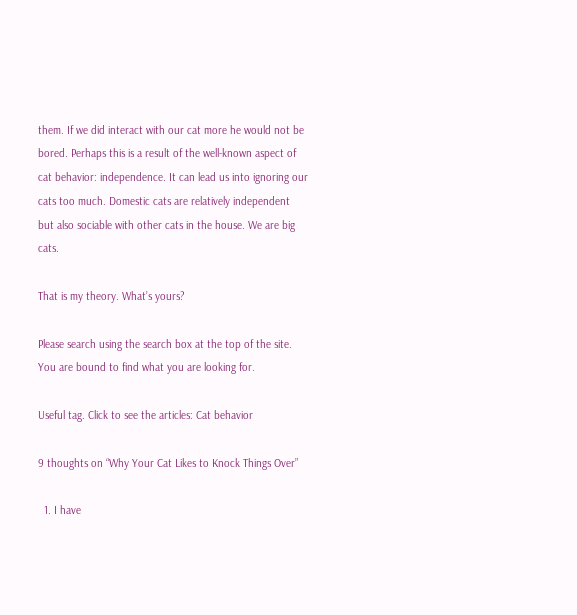them. If we did interact with our cat more he would not be bored. Perhaps this is a result of the well-known aspect of cat behavior: independence. It can lead us into ignoring our cats too much. Domestic cats are relatively independent but also sociable with other cats in the house. We are big cats.

That is my theory. What’s yours?

Please search using the search box at the top of the site. You are bound to find what you are looking for.

Useful tag. Click to see the articles: Cat behavior

9 thoughts on “Why Your Cat Likes to Knock Things Over”

  1. I have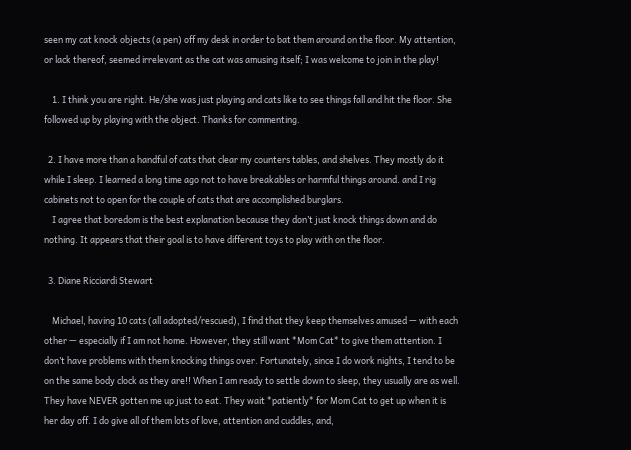seen my cat knock objects (a pen) off my desk in order to bat them around on the floor. My attention, or lack thereof, seemed irrelevant as the cat was amusing itself; I was welcome to join in the play!

    1. I think you are right. He/she was just playing and cats like to see things fall and hit the floor. She followed up by playing with the object. Thanks for commenting.

  2. I have more than a handful of cats that clear my counters tables, and shelves. They mostly do it while I sleep. I learned a long time ago not to have breakables or harmful things around. and I rig cabinets not to open for the couple of cats that are accomplished burglars.
    I agree that boredom is the best explanation because they don’t just knock things down and do nothing. It appears that their goal is to have different toys to play with on the floor.

  3. Diane Ricciardi Stewart

    Michael, having 10 cats (all adopted/rescued), I find that they keep themselves amused — with each other — especially if I am not home. However, they still want *Mom Cat* to give them attention. I don’t have problems with them knocking things over. Fortunately, since I do work nights, I tend to be on the same body clock as they are!! When I am ready to settle down to sleep, they usually are as well. They have NEVER gotten me up just to eat. They wait *patiently* for Mom Cat to get up when it is her day off. I do give all of them lots of love, attention and cuddles, and,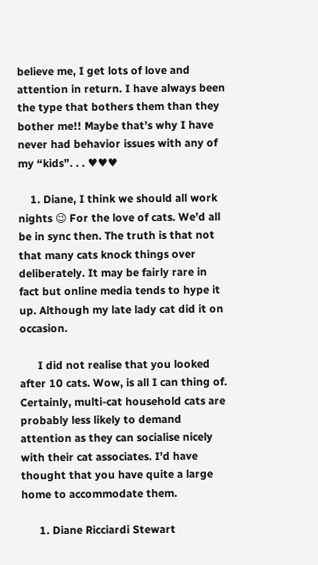believe me, I get lots of love and attention in return. I have always been the type that bothers them than they bother me!! Maybe that’s why I have never had behavior issues with any of my “kids”. . . ♥♥♥

    1. Diane, I think we should all work nights 😉 For the love of cats. We’d all be in sync then. The truth is that not that many cats knock things over deliberately. It may be fairly rare in fact but online media tends to hype it up. Although my late lady cat did it on occasion.

      I did not realise that you looked after 10 cats. Wow, is all I can thing of. Certainly, multi-cat household cats are probably less likely to demand attention as they can socialise nicely with their cat associates. I’d have thought that you have quite a large home to accommodate them.

      1. Diane Ricciardi Stewart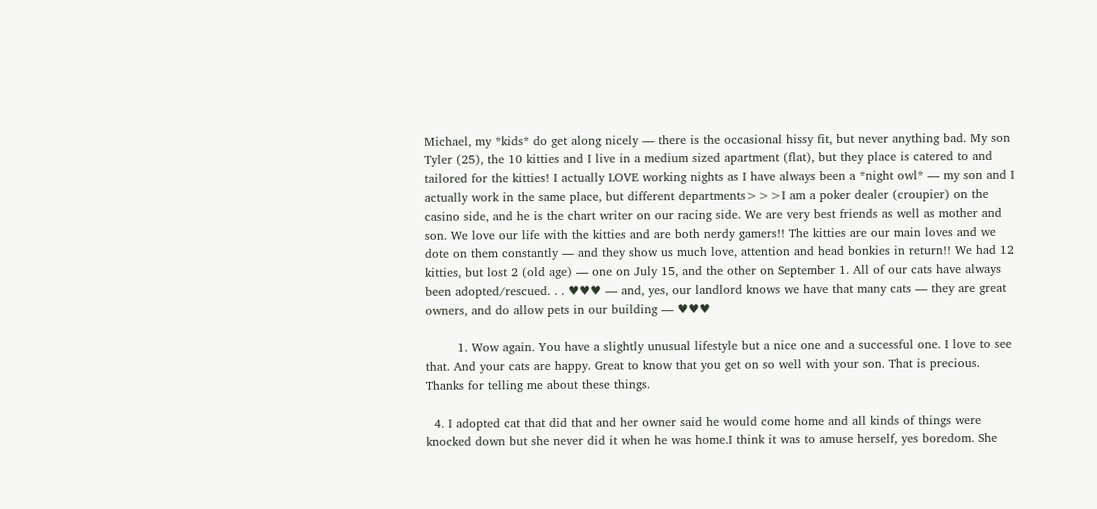Michael, my *kids* do get along nicely — there is the occasional hissy fit, but never anything bad. My son Tyler (25), the 10 kitties and I live in a medium sized apartment (flat), but they place is catered to and tailored for the kitties! I actually LOVE working nights as I have always been a *night owl* — my son and I actually work in the same place, but different departments>>>I am a poker dealer (croupier) on the casino side, and he is the chart writer on our racing side. We are very best friends as well as mother and son. We love our life with the kitties and are both nerdy gamers!! The kitties are our main loves and we dote on them constantly — and they show us much love, attention and head bonkies in return!! We had 12 kitties, but lost 2 (old age) — one on July 15, and the other on September 1. All of our cats have always been adopted/rescued. . . ♥♥♥ — and, yes, our landlord knows we have that many cats — they are great owners, and do allow pets in our building — ♥♥♥

        1. Wow again. You have a slightly unusual lifestyle but a nice one and a successful one. I love to see that. And your cats are happy. Great to know that you get on so well with your son. That is precious. Thanks for telling me about these things.

  4. I adopted cat that did that and her owner said he would come home and all kinds of things were knocked down but she never did it when he was home.I think it was to amuse herself, yes boredom. She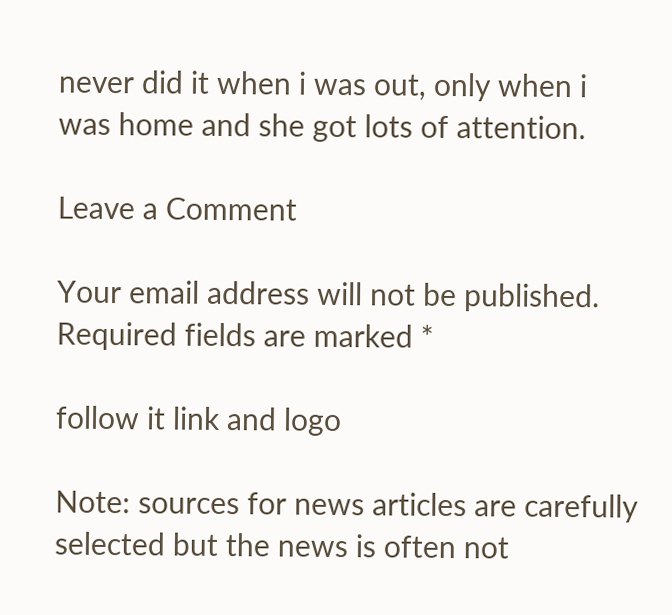never did it when i was out, only when i was home and she got lots of attention.

Leave a Comment

Your email address will not be published. Required fields are marked *

follow it link and logo

Note: sources for news articles are carefully selected but the news is often not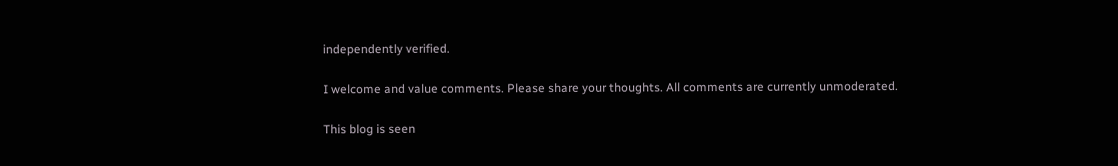independently verified.

I welcome and value comments. Please share your thoughts. All comments are currently unmoderated.

This blog is seen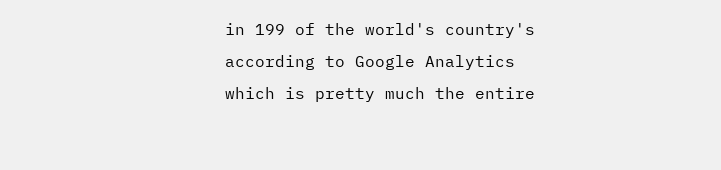in 199 of the world's country's according to Google Analytics which is pretty much the entire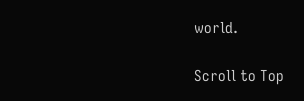world.

Scroll to Top